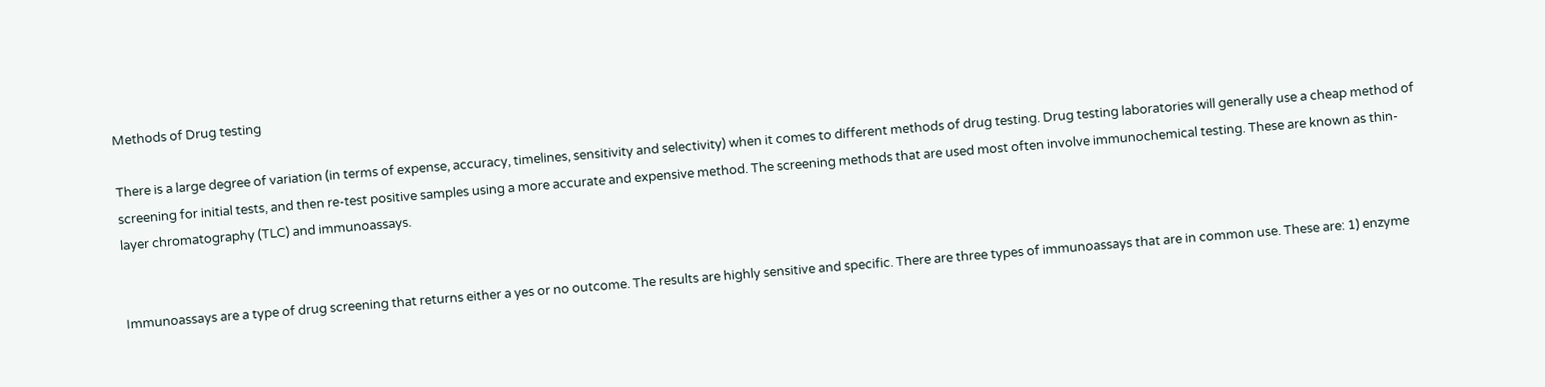Methods of Drug testing

There is a large degree of variation (in terms of expense, accuracy, timelines, sensitivity and selectivity) when it comes to different methods of drug testing. Drug testing laboratories will generally use a cheap method of screening for initial tests, and then re-test positive samples using a more accurate and expensive method. The screening methods that are used most often involve immunochemical testing. These are known as thin-layer chromatography (TLC) and immunoassays.


Immunoassays are a type of drug screening that returns either a yes or no outcome. The results are highly sensitive and specific. There are three types of immunoassays that are in common use. These are: 1) enzyme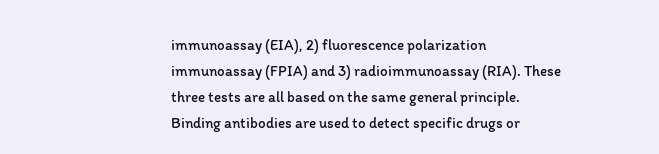immunoassay (EIA), 2) fluorescence polarization immunoassay (FPIA) and 3) radioimmunoassay (RIA). These three tests are all based on the same general principle. Binding antibodies are used to detect specific drugs or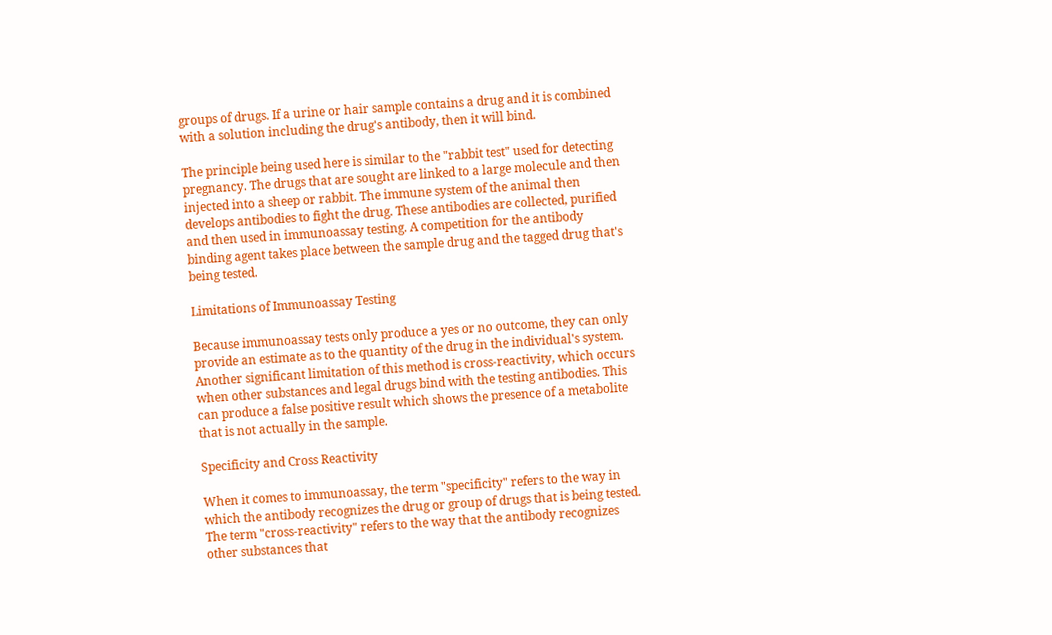groups of drugs. If a urine or hair sample contains a drug and it is combined with a solution including the drug's antibody, then it will bind.

The principle being used here is similar to the "rabbit test" used for detecting pregnancy. The drugs that are sought are linked to a large molecule and then injected into a sheep or rabbit. The immune system of the animal then develops antibodies to fight the drug. These antibodies are collected, purified and then used in immunoassay testing. A competition for the antibody binding agent takes place between the sample drug and the tagged drug that's being tested.

Limitations of Immunoassay Testing

Because immunoassay tests only produce a yes or no outcome, they can only provide an estimate as to the quantity of the drug in the individual's system. Another significant limitation of this method is cross-reactivity, which occurs when other substances and legal drugs bind with the testing antibodies. This can produce a false positive result which shows the presence of a metabolite that is not actually in the sample.

Specificity and Cross Reactivity

When it comes to immunoassay, the term "specificity" refers to the way in which the antibody recognizes the drug or group of drugs that is being tested. The term "cross-reactivity" refers to the way that the antibody recognizes other substances that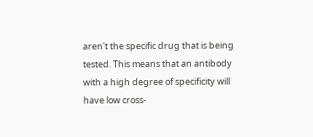aren't the specific drug that is being tested. This means that an antibody with a high degree of specificity will have low cross-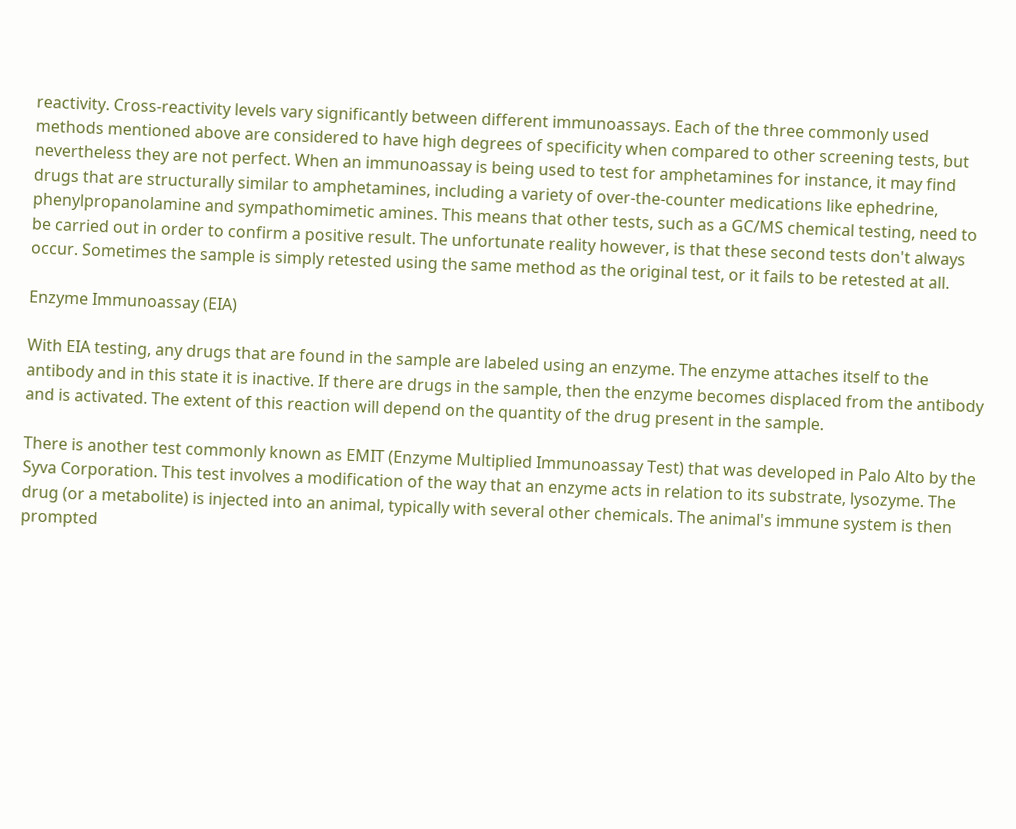reactivity. Cross-reactivity levels vary significantly between different immunoassays. Each of the three commonly used methods mentioned above are considered to have high degrees of specificity when compared to other screening tests, but nevertheless they are not perfect. When an immunoassay is being used to test for amphetamines for instance, it may find drugs that are structurally similar to amphetamines, including a variety of over-the-counter medications like ephedrine, phenylpropanolamine and sympathomimetic amines. This means that other tests, such as a GC/MS chemical testing, need to be carried out in order to confirm a positive result. The unfortunate reality however, is that these second tests don't always occur. Sometimes the sample is simply retested using the same method as the original test, or it fails to be retested at all.

Enzyme Immunoassay (EIA)

With EIA testing, any drugs that are found in the sample are labeled using an enzyme. The enzyme attaches itself to the antibody and in this state it is inactive. If there are drugs in the sample, then the enzyme becomes displaced from the antibody and is activated. The extent of this reaction will depend on the quantity of the drug present in the sample.

There is another test commonly known as EMIT (Enzyme Multiplied Immunoassay Test) that was developed in Palo Alto by the Syva Corporation. This test involves a modification of the way that an enzyme acts in relation to its substrate, lysozyme. The drug (or a metabolite) is injected into an animal, typically with several other chemicals. The animal's immune system is then prompted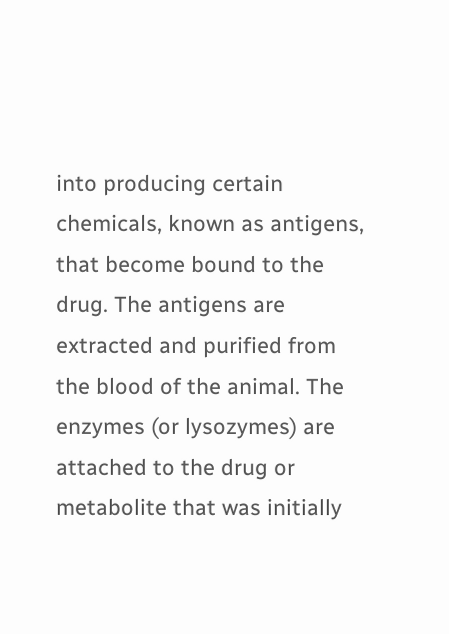into producing certain chemicals, known as antigens, that become bound to the drug. The antigens are extracted and purified from the blood of the animal. The enzymes (or lysozymes) are attached to the drug or metabolite that was initially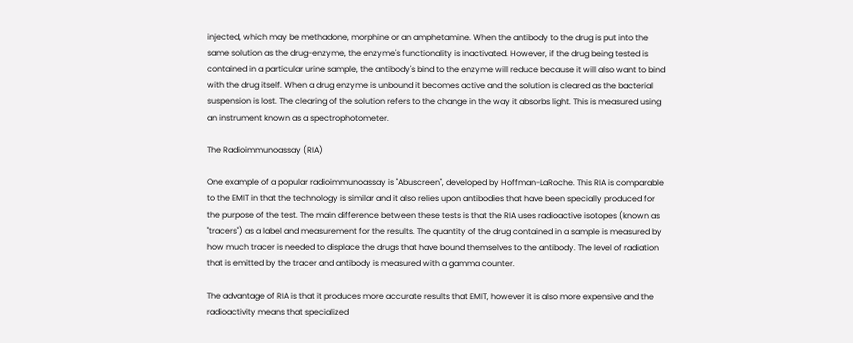injected, which may be methadone, morphine or an amphetamine. When the antibody to the drug is put into the same solution as the drug-enzyme, the enzyme's functionality is inactivated. However, if the drug being tested is contained in a particular urine sample, the antibody's bind to the enzyme will reduce because it will also want to bind with the drug itself. When a drug enzyme is unbound it becomes active and the solution is cleared as the bacterial suspension is lost. The clearing of the solution refers to the change in the way it absorbs light. This is measured using an instrument known as a spectrophotometer.

The Radioimmunoassay (RIA)

One example of a popular radioimmunoassay is "Abuscreen", developed by Hoffman-LaRoche. This RIA is comparable to the EMIT in that the technology is similar and it also relies upon antibodies that have been specially produced for the purpose of the test. The main difference between these tests is that the RIA uses radioactive isotopes (known as "tracers") as a label and measurement for the results. The quantity of the drug contained in a sample is measured by how much tracer is needed to displace the drugs that have bound themselves to the antibody. The level of radiation that is emitted by the tracer and antibody is measured with a gamma counter.

The advantage of RIA is that it produces more accurate results that EMIT, however it is also more expensive and the radioactivity means that specialized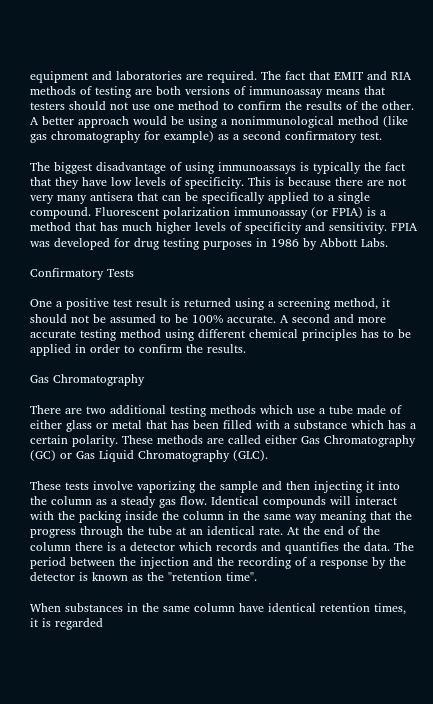equipment and laboratories are required. The fact that EMIT and RIA methods of testing are both versions of immunoassay means that testers should not use one method to confirm the results of the other. A better approach would be using a nonimmunological method (like gas chromatography for example) as a second confirmatory test.

The biggest disadvantage of using immunoassays is typically the fact that they have low levels of specificity. This is because there are not very many antisera that can be specifically applied to a single compound. Fluorescent polarization immunoassay (or FPIA) is a method that has much higher levels of specificity and sensitivity. FPIA was developed for drug testing purposes in 1986 by Abbott Labs.

Confirmatory Tests

One a positive test result is returned using a screening method, it should not be assumed to be 100% accurate. A second and more accurate testing method using different chemical principles has to be applied in order to confirm the results.

Gas Chromatography

There are two additional testing methods which use a tube made of either glass or metal that has been filled with a substance which has a certain polarity. These methods are called either Gas Chromatography (GC) or Gas Liquid Chromatography (GLC).

These tests involve vaporizing the sample and then injecting it into the column as a steady gas flow. Identical compounds will interact with the packing inside the column in the same way meaning that the progress through the tube at an identical rate. At the end of the column there is a detector which records and quantifies the data. The period between the injection and the recording of a response by the detector is known as the "retention time".

When substances in the same column have identical retention times, it is regarded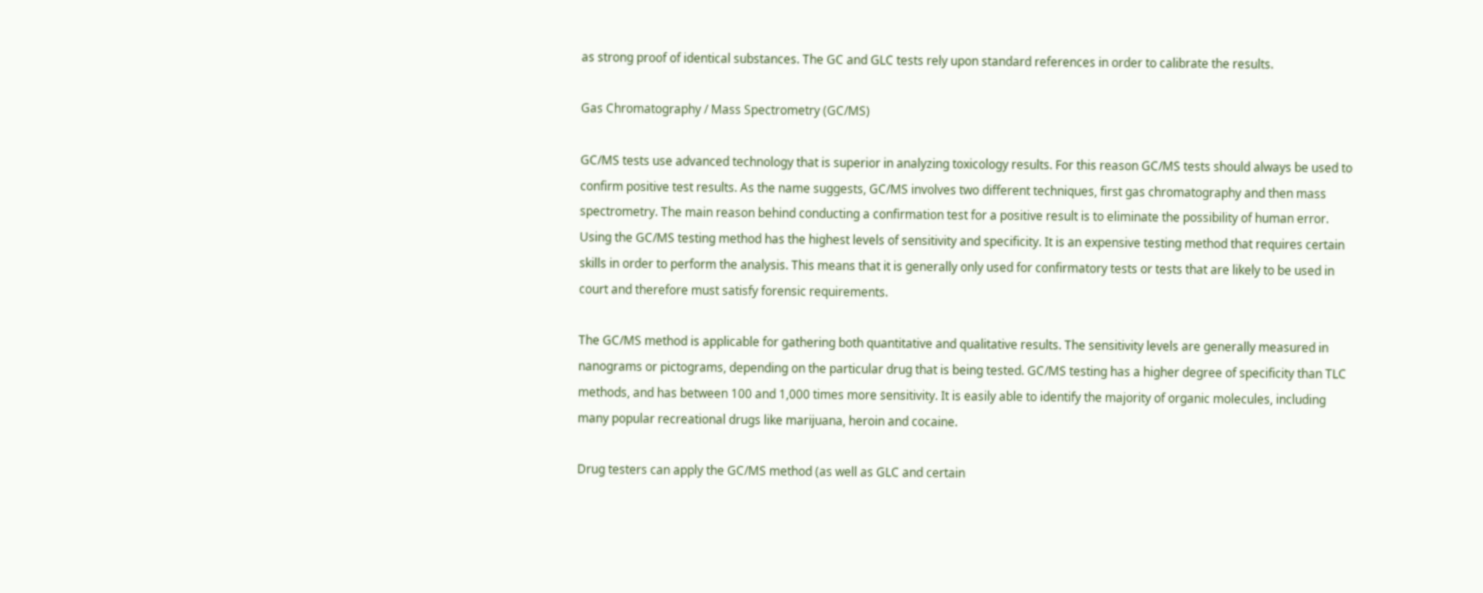as strong proof of identical substances. The GC and GLC tests rely upon standard references in order to calibrate the results.

Gas Chromatography / Mass Spectrometry (GC/MS)

GC/MS tests use advanced technology that is superior in analyzing toxicology results. For this reason GC/MS tests should always be used to confirm positive test results. As the name suggests, GC/MS involves two different techniques, first gas chromatography and then mass spectrometry. The main reason behind conducting a confirmation test for a positive result is to eliminate the possibility of human error. Using the GC/MS testing method has the highest levels of sensitivity and specificity. It is an expensive testing method that requires certain skills in order to perform the analysis. This means that it is generally only used for confirmatory tests or tests that are likely to be used in court and therefore must satisfy forensic requirements.

The GC/MS method is applicable for gathering both quantitative and qualitative results. The sensitivity levels are generally measured in nanograms or pictograms, depending on the particular drug that is being tested. GC/MS testing has a higher degree of specificity than TLC methods, and has between 100 and 1,000 times more sensitivity. It is easily able to identify the majority of organic molecules, including many popular recreational drugs like marijuana, heroin and cocaine.

Drug testers can apply the GC/MS method (as well as GLC and certain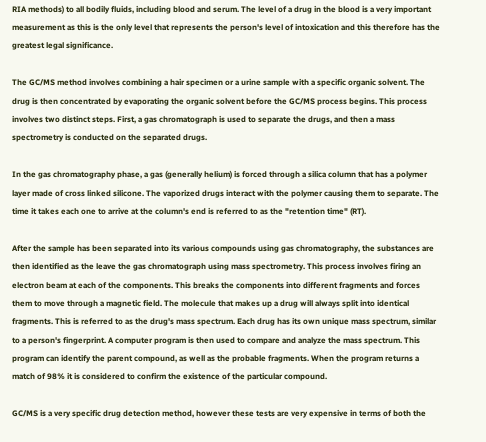RIA methods) to all bodily fluids, including blood and serum. The level of a drug in the blood is a very important measurement as this is the only level that represents the person's level of intoxication and this therefore has the greatest legal significance.

The GC/MS method involves combining a hair specimen or a urine sample with a specific organic solvent. The drug is then concentrated by evaporating the organic solvent before the GC/MS process begins. This process involves two distinct steps. First, a gas chromatograph is used to separate the drugs, and then a mass spectrometry is conducted on the separated drugs.

In the gas chromatography phase, a gas (generally helium) is forced through a silica column that has a polymer layer made of cross linked silicone. The vaporized drugs interact with the polymer causing them to separate. The time it takes each one to arrive at the column's end is referred to as the "retention time" (RT).

After the sample has been separated into its various compounds using gas chromatography, the substances are then identified as the leave the gas chromatograph using mass spectrometry. This process involves firing an electron beam at each of the components. This breaks the components into different fragments and forces them to move through a magnetic field. The molecule that makes up a drug will always split into identical fragments. This is referred to as the drug's mass spectrum. Each drug has its own unique mass spectrum, similar to a person's fingerprint. A computer program is then used to compare and analyze the mass spectrum. This program can identify the parent compound, as well as the probable fragments. When the program returns a match of 98% it is considered to confirm the existence of the particular compound.

GC/MS is a very specific drug detection method, however these tests are very expensive in terms of both the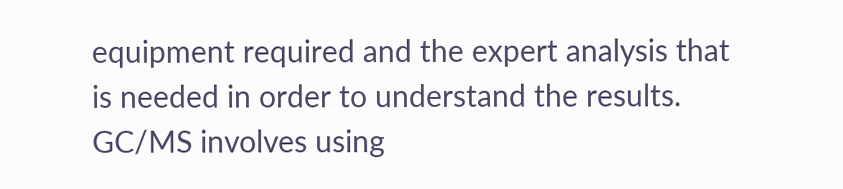equipment required and the expert analysis that is needed in order to understand the results. GC/MS involves using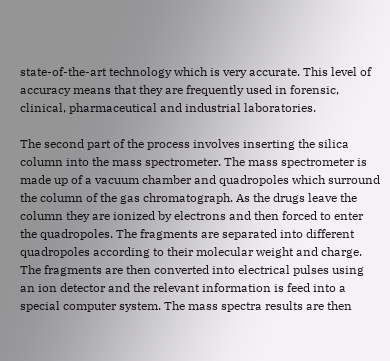state-of-the-art technology which is very accurate. This level of accuracy means that they are frequently used in forensic, clinical, pharmaceutical and industrial laboratories.

The second part of the process involves inserting the silica column into the mass spectrometer. The mass spectrometer is made up of a vacuum chamber and quadropoles which surround the column of the gas chromatograph. As the drugs leave the column they are ionized by electrons and then forced to enter the quadropoles. The fragments are separated into different quadropoles according to their molecular weight and charge. The fragments are then converted into electrical pulses using an ion detector and the relevant information is feed into a special computer system. The mass spectra results are then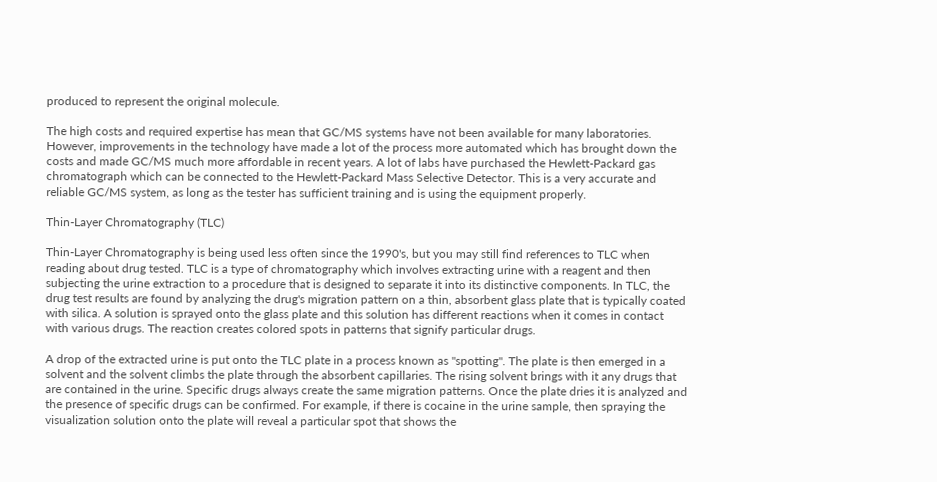produced to represent the original molecule.

The high costs and required expertise has mean that GC/MS systems have not been available for many laboratories. However, improvements in the technology have made a lot of the process more automated which has brought down the costs and made GC/MS much more affordable in recent years. A lot of labs have purchased the Hewlett-Packard gas chromatograph which can be connected to the Hewlett-Packard Mass Selective Detector. This is a very accurate and reliable GC/MS system, as long as the tester has sufficient training and is using the equipment properly.

Thin-Layer Chromatography (TLC)

Thin-Layer Chromatography is being used less often since the 1990's, but you may still find references to TLC when reading about drug tested. TLC is a type of chromatography which involves extracting urine with a reagent and then subjecting the urine extraction to a procedure that is designed to separate it into its distinctive components. In TLC, the drug test results are found by analyzing the drug's migration pattern on a thin, absorbent glass plate that is typically coated with silica. A solution is sprayed onto the glass plate and this solution has different reactions when it comes in contact with various drugs. The reaction creates colored spots in patterns that signify particular drugs.

A drop of the extracted urine is put onto the TLC plate in a process known as "spotting". The plate is then emerged in a solvent and the solvent climbs the plate through the absorbent capillaries. The rising solvent brings with it any drugs that are contained in the urine. Specific drugs always create the same migration patterns. Once the plate dries it is analyzed and the presence of specific drugs can be confirmed. For example, if there is cocaine in the urine sample, then spraying the visualization solution onto the plate will reveal a particular spot that shows the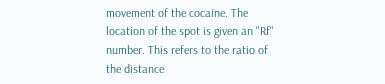movement of the cocaine. The location of the spot is given an "Rf" number. This refers to the ratio of the distance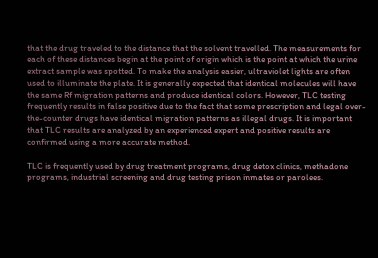that the drug traveled to the distance that the solvent travelled. The measurements for each of these distances begin at the point of origin which is the point at which the urine extract sample was spotted. To make the analysis easier, ultraviolet lights are often used to illuminate the plate. It is generally expected that identical molecules will have the same Rf migration patterns and produce identical colors. However, TLC testing frequently results in false positive due to the fact that some prescription and legal over-the-counter drugs have identical migration patterns as illegal drugs. It is important that TLC results are analyzed by an experienced expert and positive results are confirmed using a more accurate method.

TLC is frequently used by drug treatment programs, drug detox clinics, methadone programs, industrial screening and drug testing prison inmates or parolees.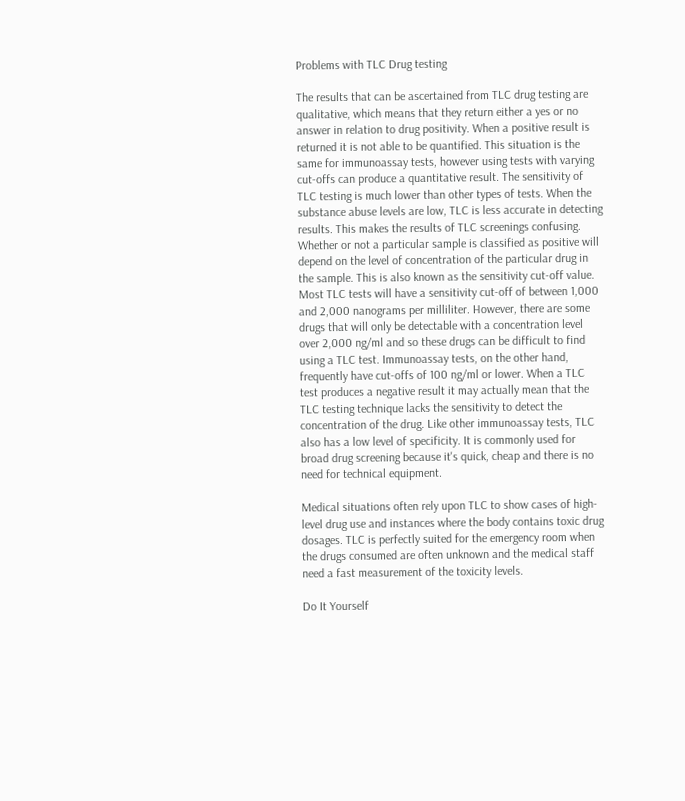Problems with TLC Drug testing

The results that can be ascertained from TLC drug testing are qualitative, which means that they return either a yes or no answer in relation to drug positivity. When a positive result is returned it is not able to be quantified. This situation is the same for immunoassay tests, however using tests with varying cut-offs can produce a quantitative result. The sensitivity of TLC testing is much lower than other types of tests. When the substance abuse levels are low, TLC is less accurate in detecting results. This makes the results of TLC screenings confusing. Whether or not a particular sample is classified as positive will depend on the level of concentration of the particular drug in the sample. This is also known as the sensitivity cut-off value. Most TLC tests will have a sensitivity cut-off of between 1,000 and 2,000 nanograms per milliliter. However, there are some drugs that will only be detectable with a concentration level over 2,000 ng/ml and so these drugs can be difficult to find using a TLC test. Immunoassay tests, on the other hand, frequently have cut-offs of 100 ng/ml or lower. When a TLC test produces a negative result it may actually mean that the TLC testing technique lacks the sensitivity to detect the concentration of the drug. Like other immunoassay tests, TLC also has a low level of specificity. It is commonly used for broad drug screening because it's quick, cheap and there is no need for technical equipment.

Medical situations often rely upon TLC to show cases of high-level drug use and instances where the body contains toxic drug dosages. TLC is perfectly suited for the emergency room when the drugs consumed are often unknown and the medical staff need a fast measurement of the toxicity levels.

Do It Yourself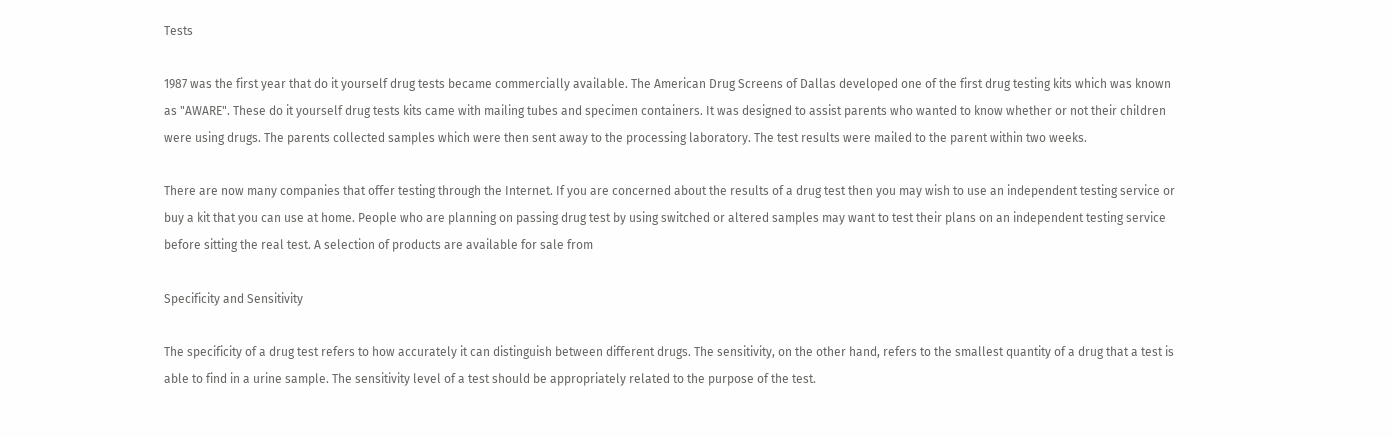Tests

1987 was the first year that do it yourself drug tests became commercially available. The American Drug Screens of Dallas developed one of the first drug testing kits which was known as "AWARE". These do it yourself drug tests kits came with mailing tubes and specimen containers. It was designed to assist parents who wanted to know whether or not their children were using drugs. The parents collected samples which were then sent away to the processing laboratory. The test results were mailed to the parent within two weeks.

There are now many companies that offer testing through the Internet. If you are concerned about the results of a drug test then you may wish to use an independent testing service or buy a kit that you can use at home. People who are planning on passing drug test by using switched or altered samples may want to test their plans on an independent testing service before sitting the real test. A selection of products are available for sale from

Specificity and Sensitivity

The specificity of a drug test refers to how accurately it can distinguish between different drugs. The sensitivity, on the other hand, refers to the smallest quantity of a drug that a test is able to find in a urine sample. The sensitivity level of a test should be appropriately related to the purpose of the test.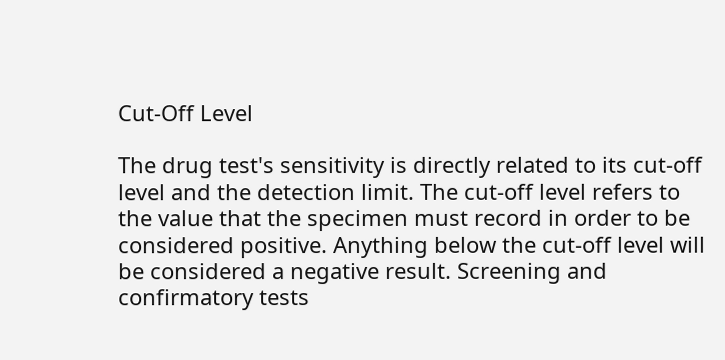Cut-Off Level

The drug test's sensitivity is directly related to its cut-off level and the detection limit. The cut-off level refers to the value that the specimen must record in order to be considered positive. Anything below the cut-off level will be considered a negative result. Screening and confirmatory tests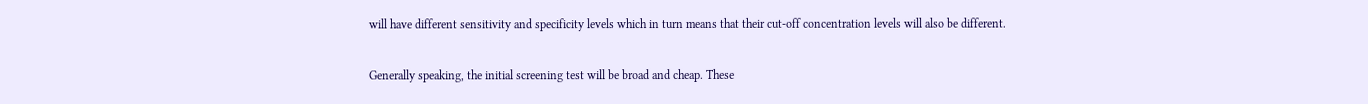will have different sensitivity and specificity levels which in turn means that their cut-off concentration levels will also be different.

Generally speaking, the initial screening test will be broad and cheap. These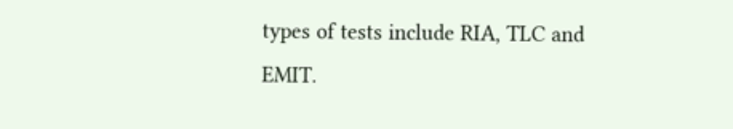types of tests include RIA, TLC and EMIT.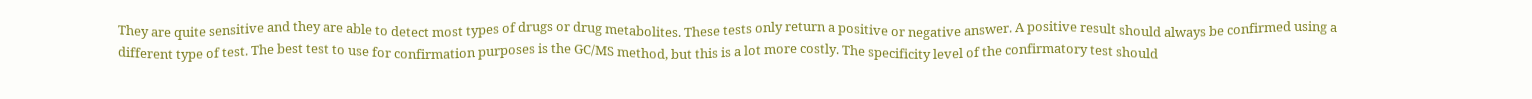They are quite sensitive and they are able to detect most types of drugs or drug metabolites. These tests only return a positive or negative answer. A positive result should always be confirmed using a different type of test. The best test to use for confirmation purposes is the GC/MS method, but this is a lot more costly. The specificity level of the confirmatory test should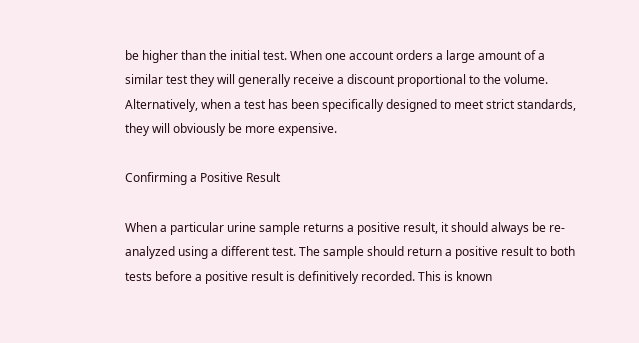be higher than the initial test. When one account orders a large amount of a similar test they will generally receive a discount proportional to the volume. Alternatively, when a test has been specifically designed to meet strict standards, they will obviously be more expensive.

Confirming a Positive Result

When a particular urine sample returns a positive result, it should always be re-analyzed using a different test. The sample should return a positive result to both tests before a positive result is definitively recorded. This is known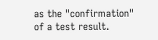as the "confirmation" of a test result.